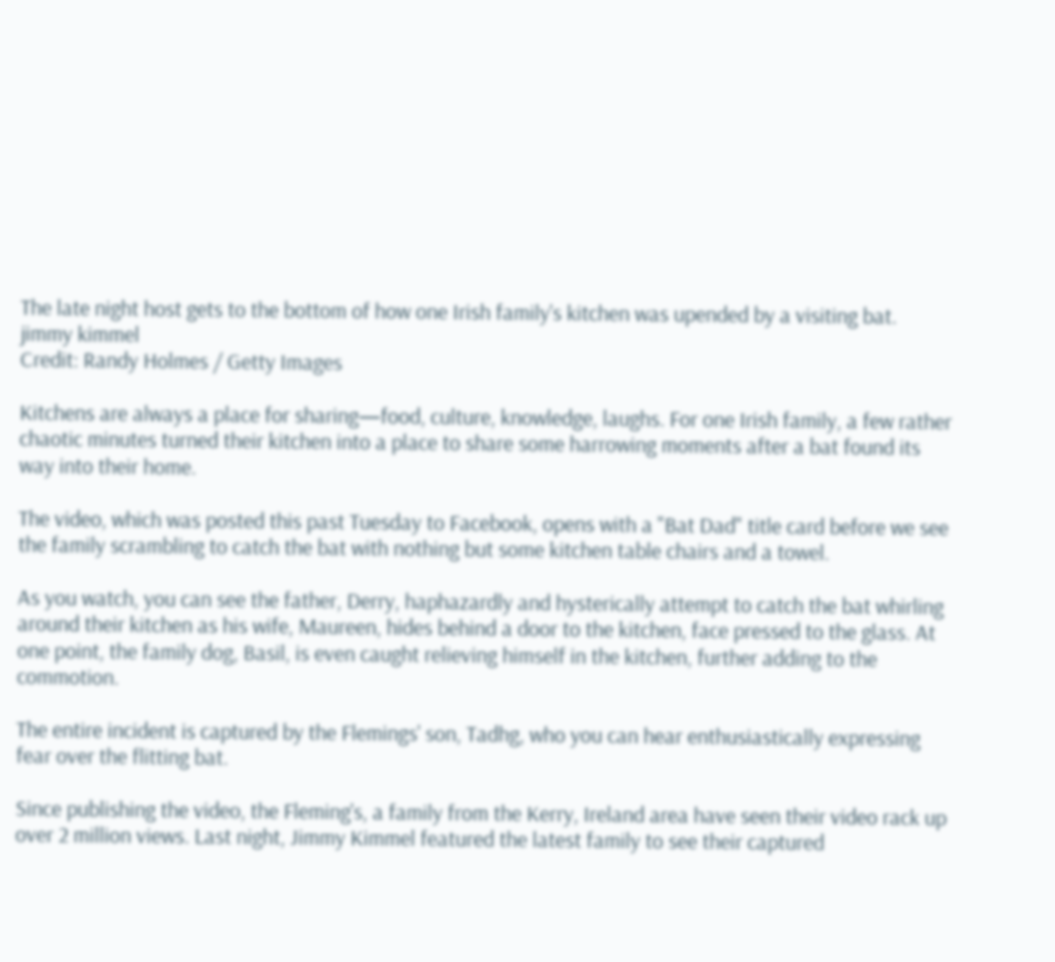The late night host gets to the bottom of how one Irish family's kitchen was upended by a visiting bat.
jimmy kimmel
Credit: Randy Holmes / Getty Images

Kitchens are always a place for sharing—food, culture, knowledge, laughs. For one Irish family, a few rather chaotic minutes turned their kitchen into a place to share some harrowing moments after a bat found its way into their home.

The video, which was posted this past Tuesday to Facebook, opens with a "Bat Dad" title card before we see the family scrambling to catch the bat with nothing but some kitchen table chairs and a towel.

As you watch, you can see the father, Derry, haphazardly and hysterically attempt to catch the bat whirling around their kitchen as his wife, Maureen, hides behind a door to the kitchen, face pressed to the glass. At one point, the family dog, Basil, is even caught relieving himself in the kitchen, further adding to the commotion.

The entire incident is captured by the Flemings' son, Tadhg, who you can hear enthusiastically expressing fear over the flitting bat.

Since publishing the video, the Fleming's, a family from the Kerry, Ireland area have seen their video rack up over 2 million views. Last night, Jimmy Kimmel featured the latest family to see their captured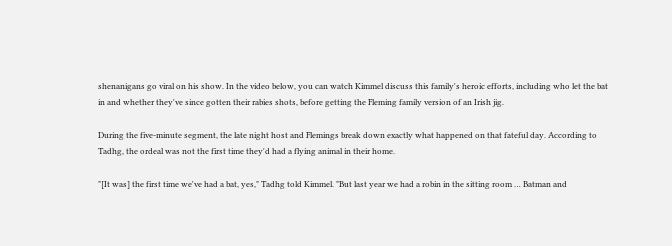shenanigans go viral on his show. In the video below, you can watch Kimmel discuss this family's heroic efforts, including who let the bat in and whether they've since gotten their rabies shots, before getting the Fleming family version of an Irish jig.

During the five-minute segment, the late night host and Flemings break down exactly what happened on that fateful day. According to Tadhg, the ordeal was not the first time they'd had a flying animal in their home.

"[It was] the first time we've had a bat, yes," Tadhg told Kimmel. "But last year we had a robin in the sitting room … Batman and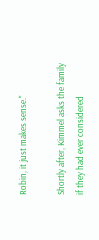Robin, it just makes sense."

Shortly after, Kimmel asks the family if they had ever considered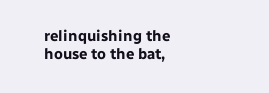relinquishing the house to the bat,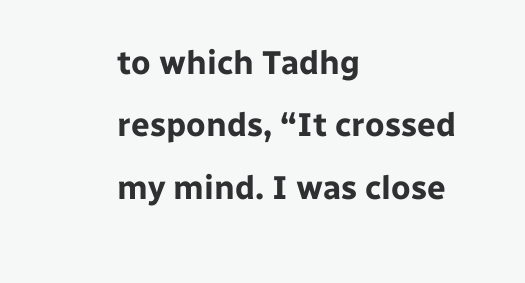to which Tadhg responds, “It crossed my mind. I was close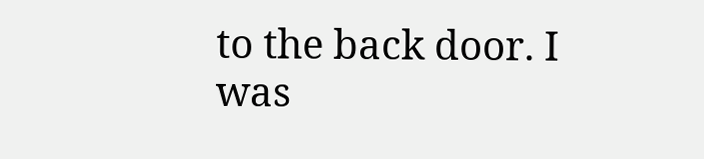to the back door. I was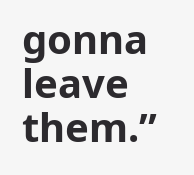gonna leave them.”